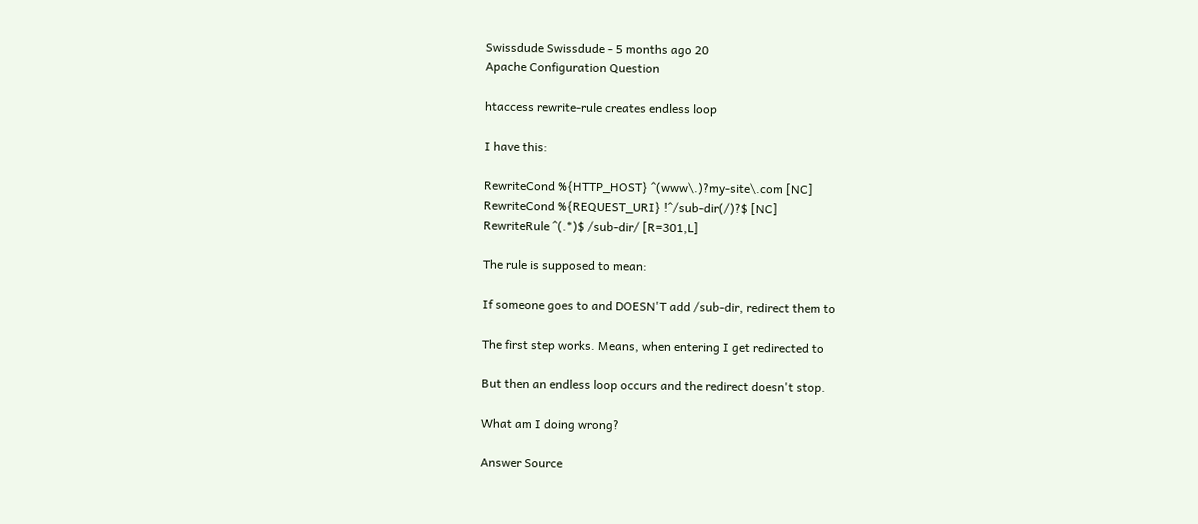Swissdude Swissdude - 5 months ago 20
Apache Configuration Question

htaccess rewrite-rule creates endless loop

I have this:

RewriteCond %{HTTP_HOST} ^(www\.)?my-site\.com [NC]
RewriteCond %{REQUEST_URI} !^/sub-dir(/)?$ [NC]
RewriteRule ^(.*)$ /sub-dir/ [R=301,L]

The rule is supposed to mean:

If someone goes to and DOESN'T add /sub-dir, redirect them to

The first step works. Means, when entering I get redirected to

But then an endless loop occurs and the redirect doesn't stop.

What am I doing wrong?

Answer Source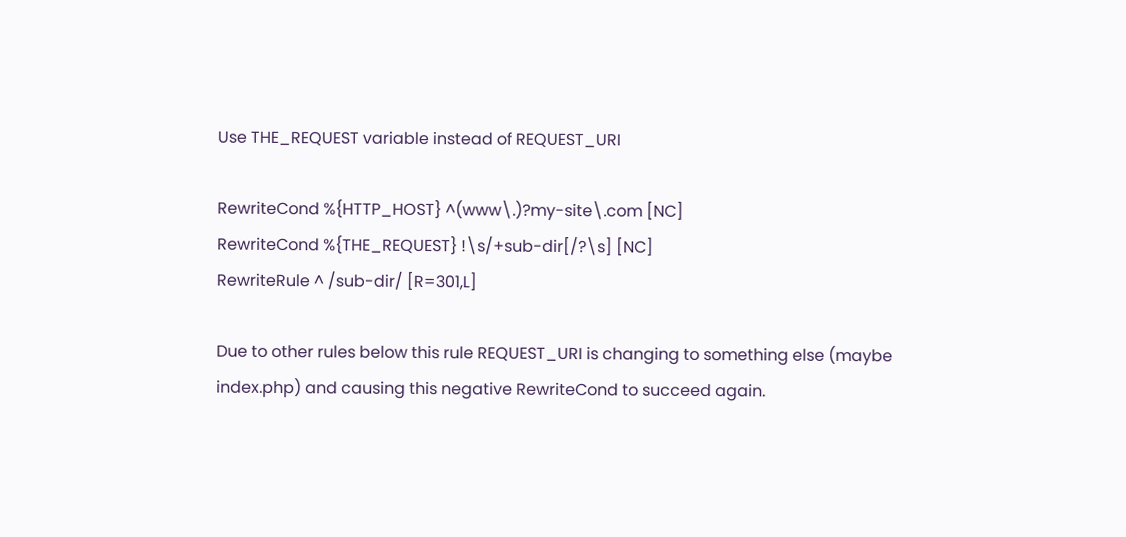Use THE_REQUEST variable instead of REQUEST_URI

RewriteCond %{HTTP_HOST} ^(www\.)?my-site\.com [NC]
RewriteCond %{THE_REQUEST} !\s/+sub-dir[/?\s] [NC]
RewriteRule ^ /sub-dir/ [R=301,L]

Due to other rules below this rule REQUEST_URI is changing to something else (maybe index.php) and causing this negative RewriteCond to succeed again.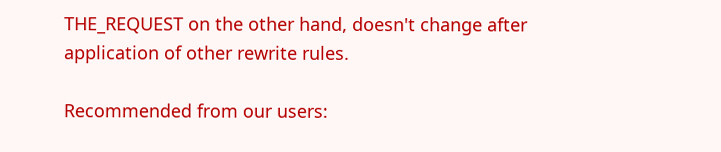THE_REQUEST on the other hand, doesn't change after application of other rewrite rules.

Recommended from our users: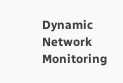Dynamic Network Monitoring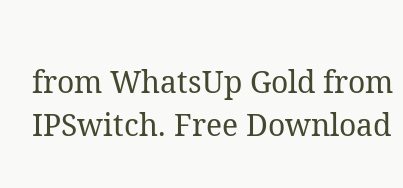from WhatsUp Gold from IPSwitch. Free Download